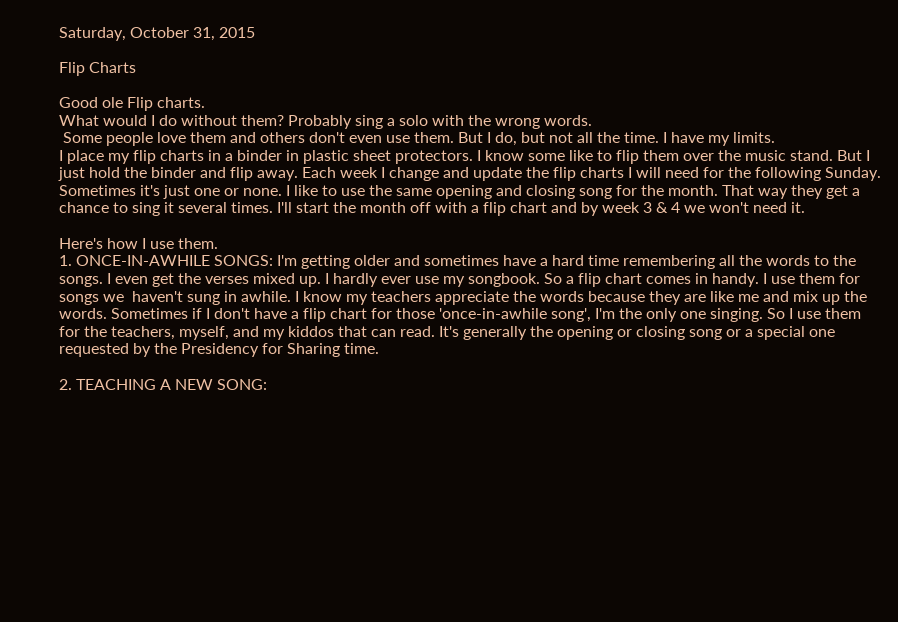Saturday, October 31, 2015

Flip Charts

Good ole Flip charts.
What would I do without them? Probably sing a solo with the wrong words.
 Some people love them and others don't even use them. But I do, but not all the time. I have my limits.
I place my flip charts in a binder in plastic sheet protectors. I know some like to flip them over the music stand. But I just hold the binder and flip away. Each week I change and update the flip charts I will need for the following Sunday. Sometimes it's just one or none. I like to use the same opening and closing song for the month. That way they get a chance to sing it several times. I'll start the month off with a flip chart and by week 3 & 4 we won't need it.

Here's how I use them.
1. ONCE-IN-AWHILE SONGS: I'm getting older and sometimes have a hard time remembering all the words to the songs. I even get the verses mixed up. I hardly ever use my songbook. So a flip chart comes in handy. I use them for songs we  haven't sung in awhile. I know my teachers appreciate the words because they are like me and mix up the words. Sometimes if I don't have a flip chart for those 'once-in-awhile song', I'm the only one singing. So I use them for the teachers, myself, and my kiddos that can read. It's generally the opening or closing song or a special one requested by the Presidency for Sharing time.

2. TEACHING A NEW SONG: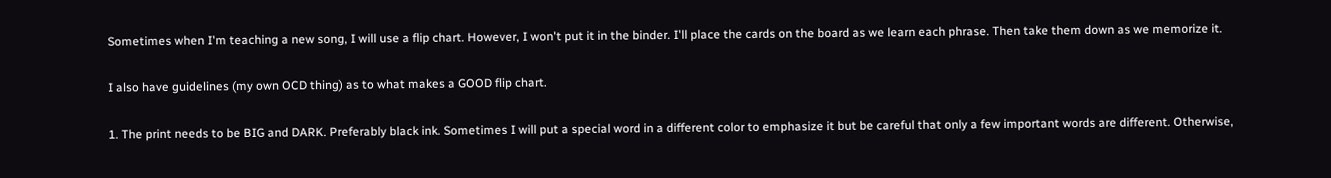Sometimes when I'm teaching a new song, I will use a flip chart. However, I won't put it in the binder. I'll place the cards on the board as we learn each phrase. Then take them down as we memorize it.

I also have guidelines (my own OCD thing) as to what makes a GOOD flip chart.

1. The print needs to be BIG and DARK. Preferably black ink. Sometimes I will put a special word in a different color to emphasize it but be careful that only a few important words are different. Otherwise,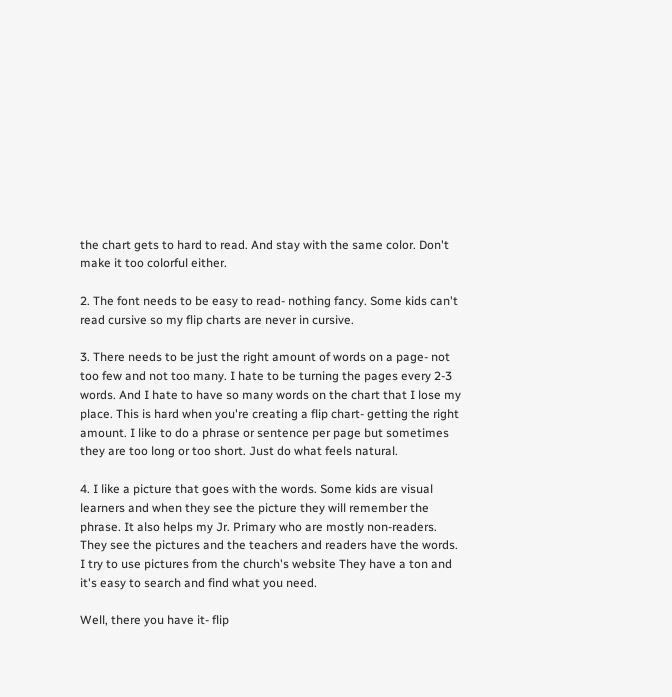the chart gets to hard to read. And stay with the same color. Don't make it too colorful either.

2. The font needs to be easy to read- nothing fancy. Some kids can't read cursive so my flip charts are never in cursive.

3. There needs to be just the right amount of words on a page- not too few and not too many. I hate to be turning the pages every 2-3 words. And I hate to have so many words on the chart that I lose my place. This is hard when you're creating a flip chart- getting the right amount. I like to do a phrase or sentence per page but sometimes they are too long or too short. Just do what feels natural.

4. I like a picture that goes with the words. Some kids are visual learners and when they see the picture they will remember the phrase. It also helps my Jr. Primary who are mostly non-readers. They see the pictures and the teachers and readers have the words. I try to use pictures from the church's website They have a ton and it's easy to search and find what you need.

Well, there you have it- flip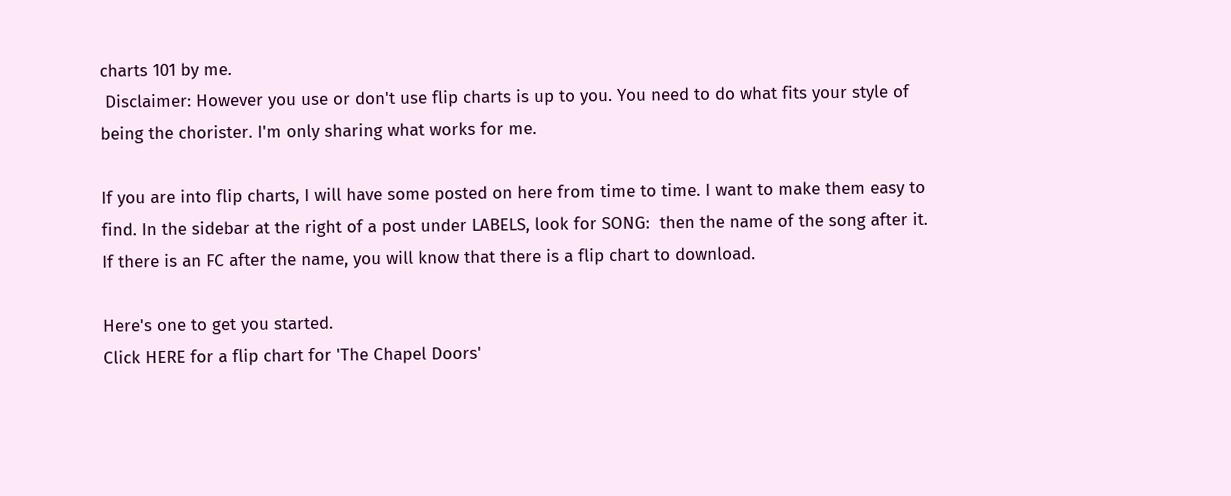charts 101 by me.
 Disclaimer: However you use or don't use flip charts is up to you. You need to do what fits your style of being the chorister. I'm only sharing what works for me.

If you are into flip charts, I will have some posted on here from time to time. I want to make them easy to find. In the sidebar at the right of a post under LABELS, look for SONG:  then the name of the song after it. If there is an FC after the name, you will know that there is a flip chart to download.

Here's one to get you started.
Click HERE for a flip chart for 'The Chapel Doors'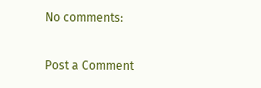No comments:

Post a Comment